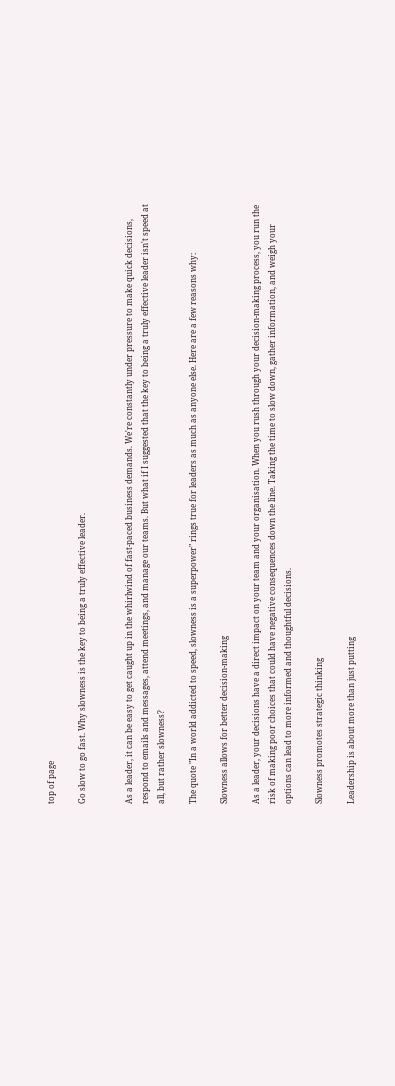top of page

Go slow to go fast. Why slowness is the key to being a truly effective leader.


As a leader, it can be easy to get caught up in the whirlwind of fast-paced business demands. We're constantly under pressure to make quick decisions, respond to emails and messages, attend meetings, and manage our teams. But what if I suggested that the key to being a truly effective leader isn't speed at all, but rather slowness?

The quote "In a world addicted to speed, slowness is a superpower" rings true for leaders as much as anyone else. Here are a few reasons why:

Slowness allows for better decision-making

As a leader, your decisions have a direct impact on your team and your organisation. When you rush through your decision-making process, you run the risk of making poor choices that could have negative consequences down the line. Taking the time to slow down, gather information, and weigh your options can lead to more informed and thoughtful decisions.

Slowness promotes strategic thinking

Leadership is about more than just putting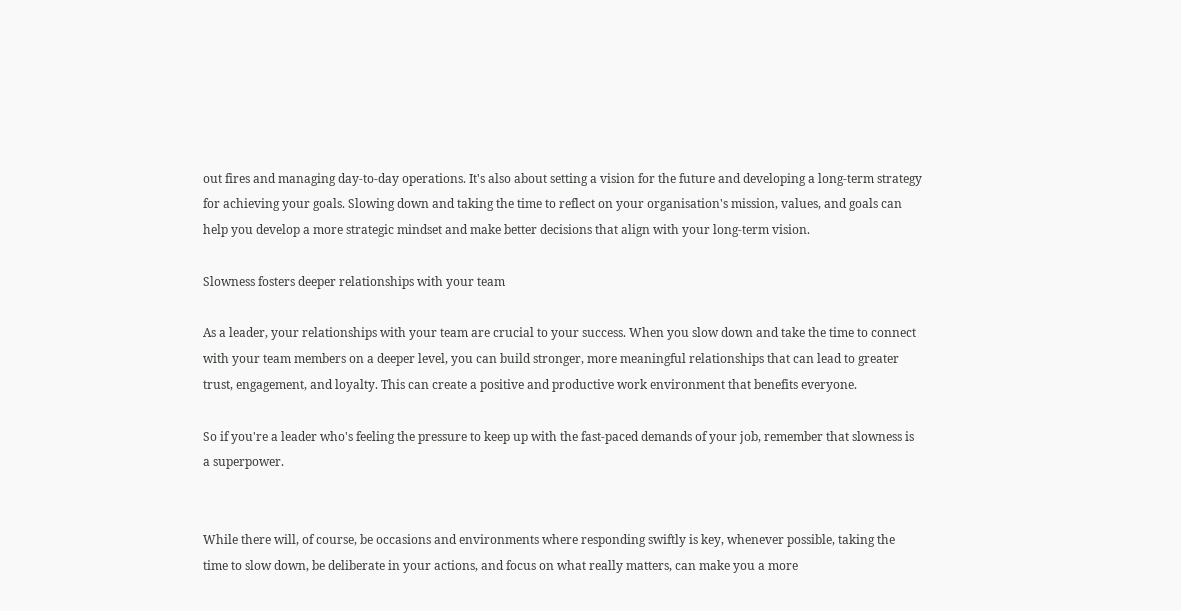out fires and managing day-to-day operations. It's also about setting a vision for the future and developing a long-term strategy for achieving your goals. Slowing down and taking the time to reflect on your organisation's mission, values, and goals can help you develop a more strategic mindset and make better decisions that align with your long-term vision.

Slowness fosters deeper relationships with your team

As a leader, your relationships with your team are crucial to your success. When you slow down and take the time to connect with your team members on a deeper level, you can build stronger, more meaningful relationships that can lead to greater trust, engagement, and loyalty. This can create a positive and productive work environment that benefits everyone.

So if you're a leader who's feeling the pressure to keep up with the fast-paced demands of your job, remember that slowness is a superpower.


While there will, of course, be occasions and environments where responding swiftly is key, whenever possible, taking the time to slow down, be deliberate in your actions, and focus on what really matters, can make you a more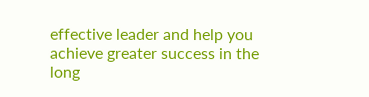effective leader and help you achieve greater success in the long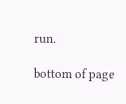run.

bottom of page